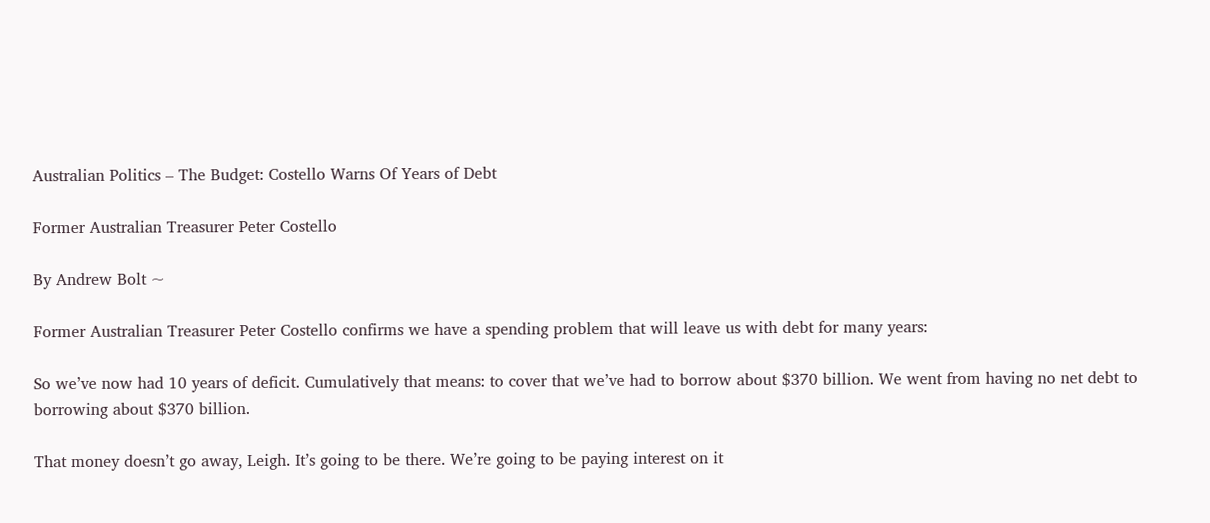Australian Politics – The Budget: Costello Warns Of Years of Debt

Former Australian Treasurer Peter Costello

By Andrew Bolt ~

Former Australian Treasurer Peter Costello confirms we have a spending problem that will leave us with debt for many years:

So we’ve now had 10 years of deficit. Cumulatively that means: to cover that we’ve had to borrow about $370 billion. We went from having no net debt to borrowing about $370 billion.

That money doesn’t go away, Leigh. It’s going to be there. We’re going to be paying interest on it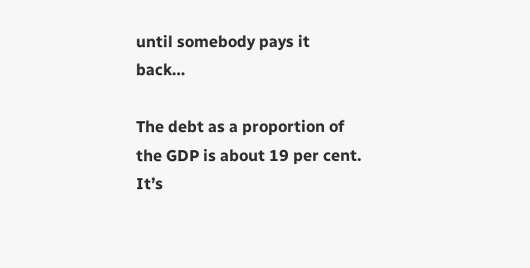until somebody pays it back…

The debt as a proportion of the GDP is about 19 per cent. It’s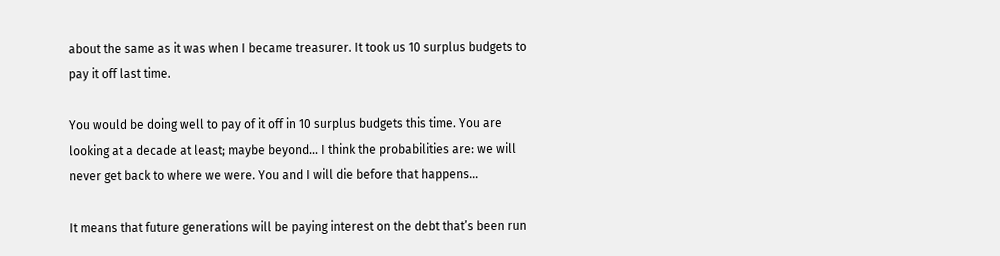about the same as it was when I became treasurer. It took us 10 surplus budgets to pay it off last time.

You would be doing well to pay of it off in 10 surplus budgets this time. You are looking at a decade at least; maybe beyond… I think the probabilities are: we will never get back to where we were. You and I will die before that happens…

It means that future generations will be paying interest on the debt that’s been run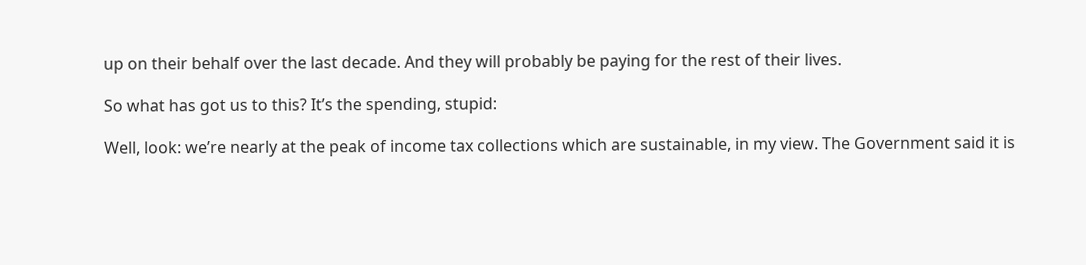up on their behalf over the last decade. And they will probably be paying for the rest of their lives.

So what has got us to this? It’s the spending, stupid:

Well, look: we’re nearly at the peak of income tax collections which are sustainable, in my view. The Government said it is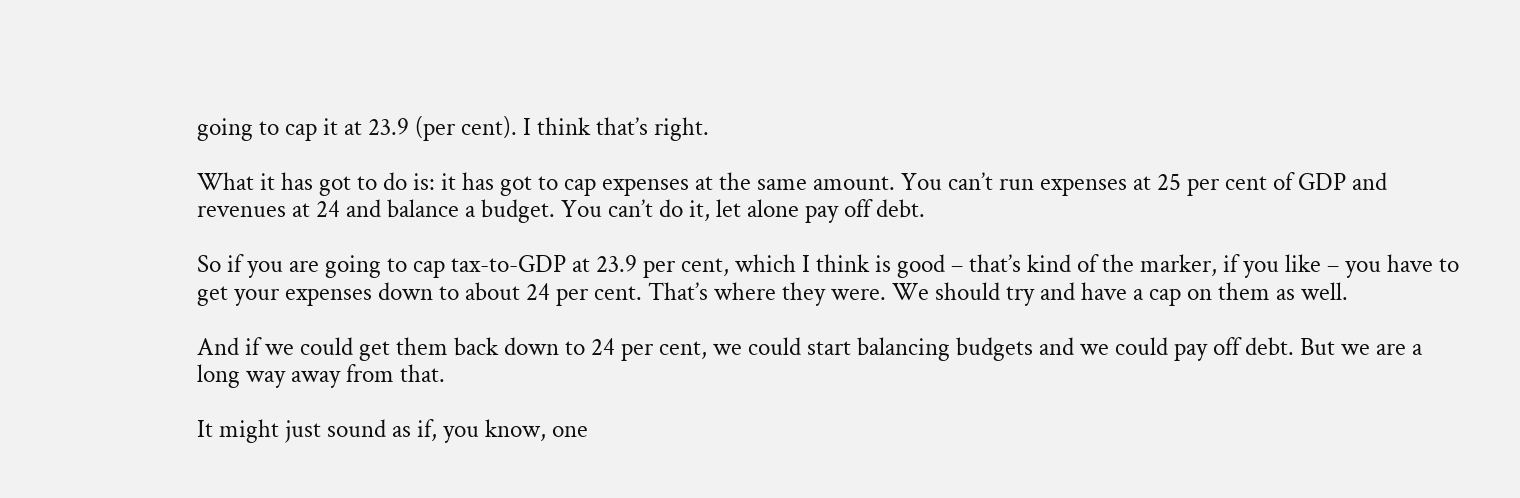going to cap it at 23.9 (per cent). I think that’s right.

What it has got to do is: it has got to cap expenses at the same amount. You can’t run expenses at 25 per cent of GDP and revenues at 24 and balance a budget. You can’t do it, let alone pay off debt.

So if you are going to cap tax-to-GDP at 23.9 per cent, which I think is good – that’s kind of the marker, if you like – you have to get your expenses down to about 24 per cent. That’s where they were. We should try and have a cap on them as well.

And if we could get them back down to 24 per cent, we could start balancing budgets and we could pay off debt. But we are a long way away from that.

It might just sound as if, you know, one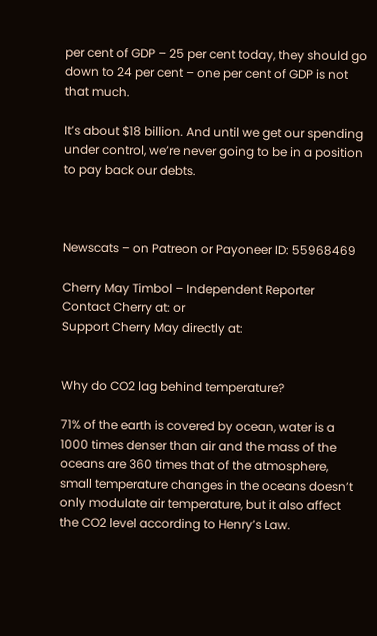per cent of GDP – 25 per cent today, they should go down to 24 per cent – one per cent of GDP is not that much.

It’s about $18 billion. And until we get our spending under control, we’re never going to be in a position to pay back our debts.



Newscats – on Patreon or Payoneer ID: 55968469

Cherry May Timbol – Independent Reporter
Contact Cherry at: or
Support Cherry May directly at:


Why do CO2 lag behind temperature?

71% of the earth is covered by ocean, water is a 1000 times denser than air and the mass of the oceans are 360 times that of the atmosphere, small temperature changes in the oceans doesn’t only modulate air temperature, but it also affect the CO2 level according to Henry’s Law.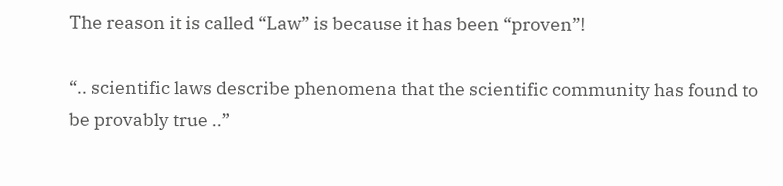The reason it is called “Law” is because it has been “proven”!

“.. scientific laws describe phenomena that the scientific community has found to be provably true ..”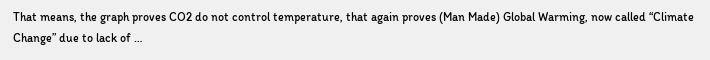That means, the graph proves CO2 do not control temperature, that again proves (Man Made) Global Warming, now called “Climate Change” due to lack of …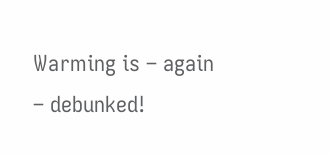Warming is – again – debunked!